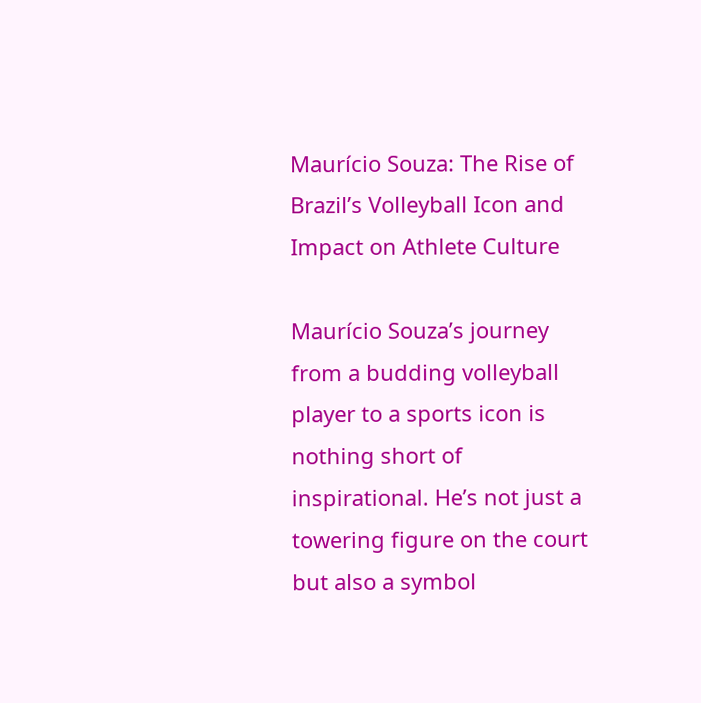Maurício Souza: The Rise of Brazil’s Volleyball Icon and Impact on Athlete Culture

Maurício Souza’s journey from a budding volleyball player to a sports icon is nothing short of inspirational. He’s not just a towering figure on the court but also a symbol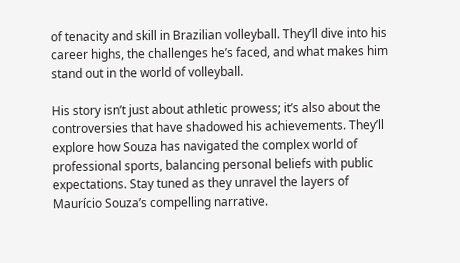of tenacity and skill in Brazilian volleyball. They’ll dive into his career highs, the challenges he’s faced, and what makes him stand out in the world of volleyball.

His story isn’t just about athletic prowess; it’s also about the controversies that have shadowed his achievements. They’ll explore how Souza has navigated the complex world of professional sports, balancing personal beliefs with public expectations. Stay tuned as they unravel the layers of Maurício Souza’s compelling narrative.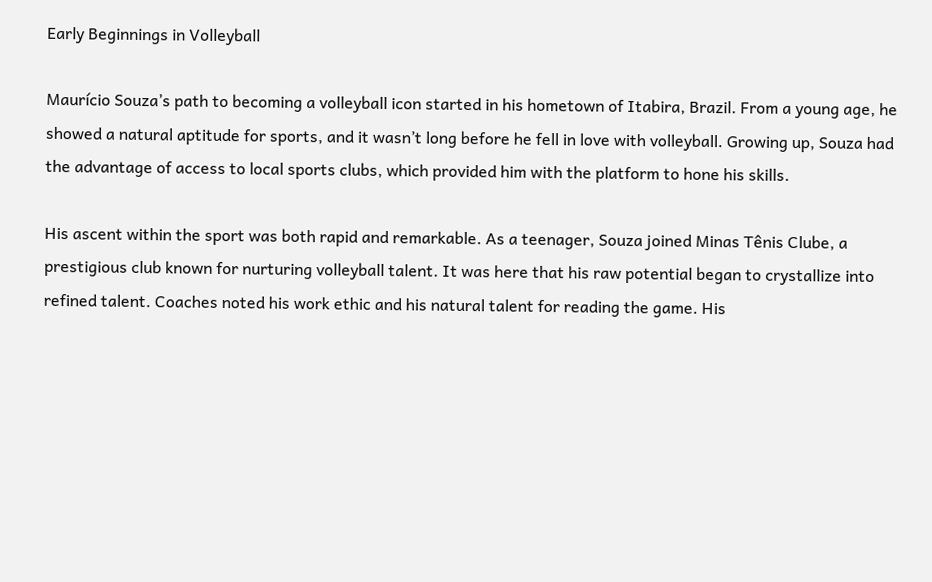Early Beginnings in Volleyball

Maurício Souza’s path to becoming a volleyball icon started in his hometown of Itabira, Brazil. From a young age, he showed a natural aptitude for sports, and it wasn’t long before he fell in love with volleyball. Growing up, Souza had the advantage of access to local sports clubs, which provided him with the platform to hone his skills.

His ascent within the sport was both rapid and remarkable. As a teenager, Souza joined Minas Tênis Clube, a prestigious club known for nurturing volleyball talent. It was here that his raw potential began to crystallize into refined talent. Coaches noted his work ethic and his natural talent for reading the game. His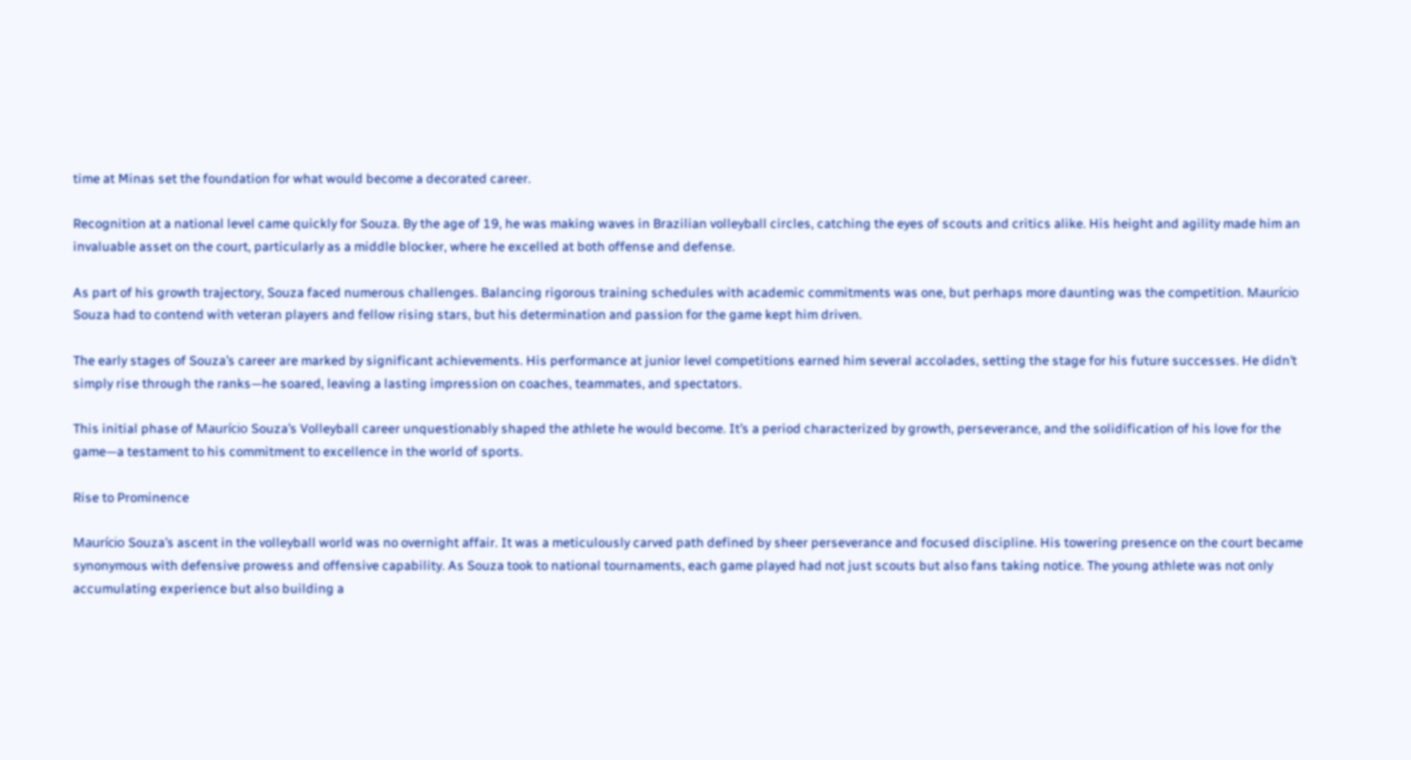time at Minas set the foundation for what would become a decorated career.

Recognition at a national level came quickly for Souza. By the age of 19, he was making waves in Brazilian volleyball circles, catching the eyes of scouts and critics alike. His height and agility made him an invaluable asset on the court, particularly as a middle blocker, where he excelled at both offense and defense.

As part of his growth trajectory, Souza faced numerous challenges. Balancing rigorous training schedules with academic commitments was one, but perhaps more daunting was the competition. Maurício Souza had to contend with veteran players and fellow rising stars, but his determination and passion for the game kept him driven.

The early stages of Souza’s career are marked by significant achievements. His performance at junior level competitions earned him several accolades, setting the stage for his future successes. He didn’t simply rise through the ranks—he soared, leaving a lasting impression on coaches, teammates, and spectators.

This initial phase of Maurício Souza’s Volleyball career unquestionably shaped the athlete he would become. It’s a period characterized by growth, perseverance, and the solidification of his love for the game—a testament to his commitment to excellence in the world of sports.

Rise to Prominence

Maurício Souza’s ascent in the volleyball world was no overnight affair. It was a meticulously carved path defined by sheer perseverance and focused discipline. His towering presence on the court became synonymous with defensive prowess and offensive capability. As Souza took to national tournaments, each game played had not just scouts but also fans taking notice. The young athlete was not only accumulating experience but also building a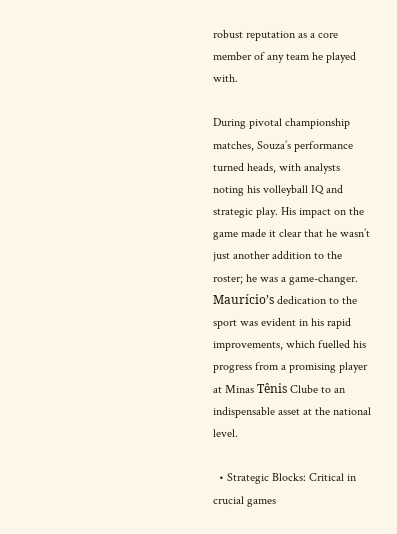robust reputation as a core member of any team he played with.

During pivotal championship matches, Souza’s performance turned heads, with analysts noting his volleyball IQ and strategic play. His impact on the game made it clear that he wasn’t just another addition to the roster; he was a game-changer. Maurício’s dedication to the sport was evident in his rapid improvements, which fuelled his progress from a promising player at Minas Tênis Clube to an indispensable asset at the national level.

  • Strategic Blocks: Critical in crucial games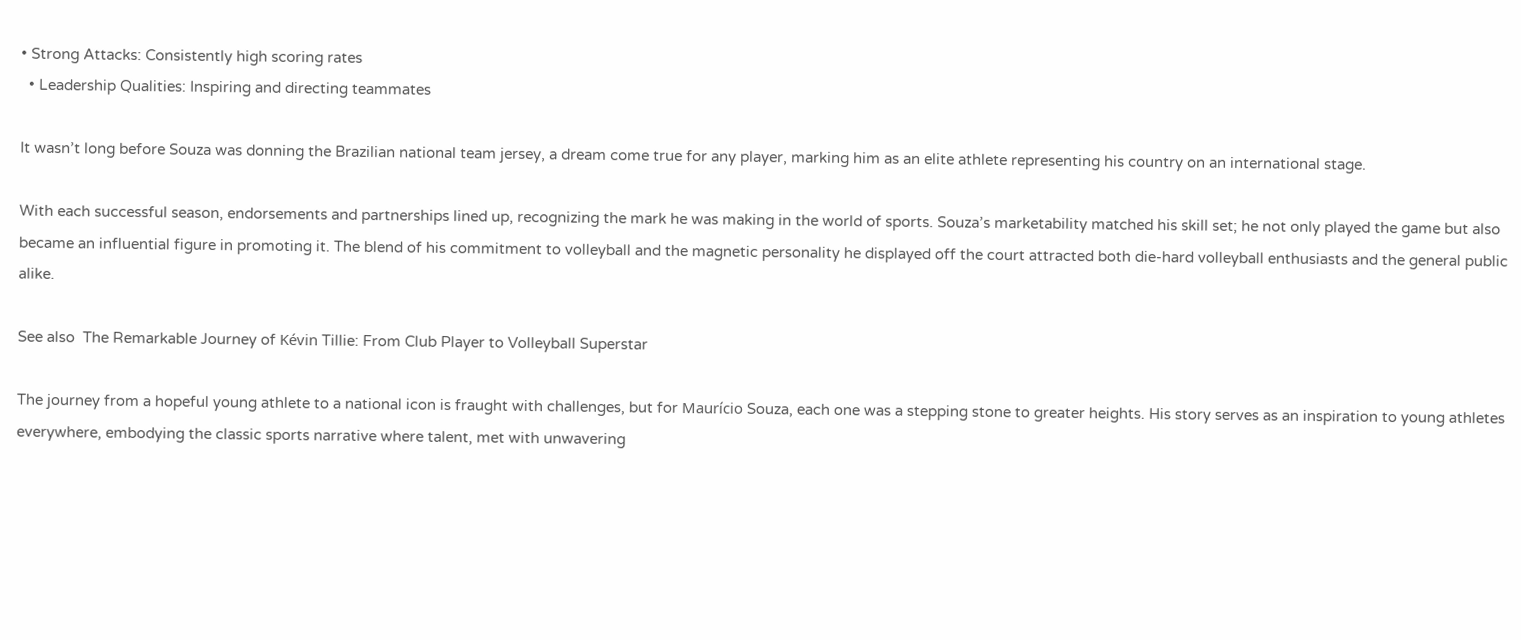• Strong Attacks: Consistently high scoring rates
  • Leadership Qualities: Inspiring and directing teammates

It wasn’t long before Souza was donning the Brazilian national team jersey, a dream come true for any player, marking him as an elite athlete representing his country on an international stage.

With each successful season, endorsements and partnerships lined up, recognizing the mark he was making in the world of sports. Souza’s marketability matched his skill set; he not only played the game but also became an influential figure in promoting it. The blend of his commitment to volleyball and the magnetic personality he displayed off the court attracted both die-hard volleyball enthusiasts and the general public alike.

See also  The Remarkable Journey of Kévin Tillie: From Club Player to Volleyball Superstar

The journey from a hopeful young athlete to a national icon is fraught with challenges, but for Maurício Souza, each one was a stepping stone to greater heights. His story serves as an inspiration to young athletes everywhere, embodying the classic sports narrative where talent, met with unwavering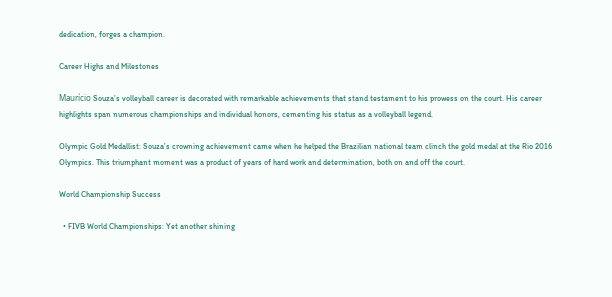dedication, forges a champion.

Career Highs and Milestones

Maurício Souza’s volleyball career is decorated with remarkable achievements that stand testament to his prowess on the court. His career highlights span numerous championships and individual honors, cementing his status as a volleyball legend.

Olympic Gold Medallist: Souza’s crowning achievement came when he helped the Brazilian national team clinch the gold medal at the Rio 2016 Olympics. This triumphant moment was a product of years of hard work and determination, both on and off the court.

World Championship Success

  • FIVB World Championships: Yet another shining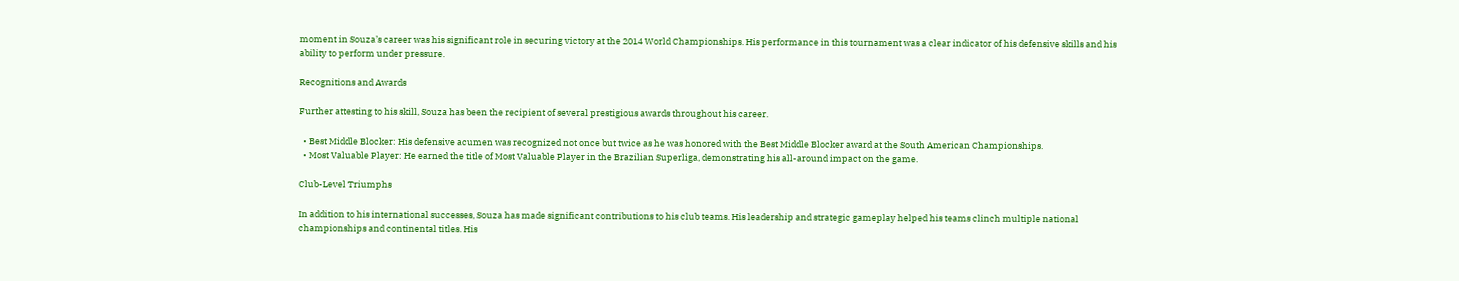moment in Souza’s career was his significant role in securing victory at the 2014 World Championships. His performance in this tournament was a clear indicator of his defensive skills and his ability to perform under pressure.

Recognitions and Awards

Further attesting to his skill, Souza has been the recipient of several prestigious awards throughout his career.

  • Best Middle Blocker: His defensive acumen was recognized not once but twice as he was honored with the Best Middle Blocker award at the South American Championships.
  • Most Valuable Player: He earned the title of Most Valuable Player in the Brazilian Superliga, demonstrating his all-around impact on the game.

Club-Level Triumphs

In addition to his international successes, Souza has made significant contributions to his club teams. His leadership and strategic gameplay helped his teams clinch multiple national championships and continental titles. His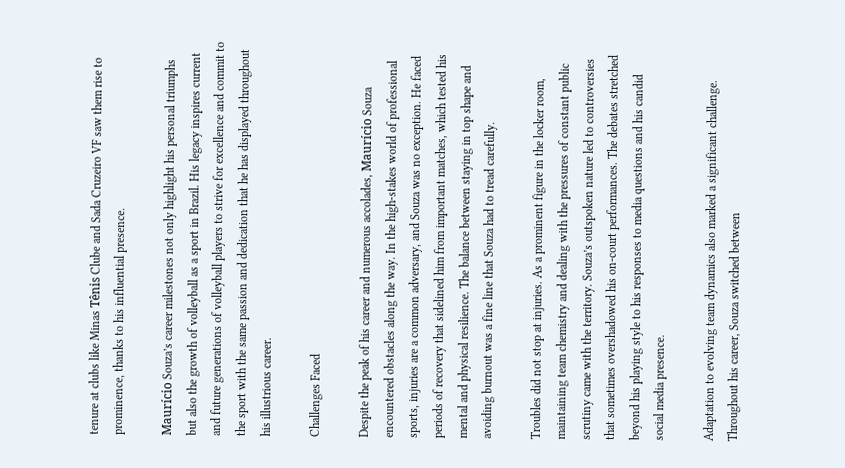tenure at clubs like Minas Tênis Clube and Sada Cruzeiro VF saw them rise to prominence, thanks to his influential presence.

Maurício Souza’s career milestones not only highlight his personal triumphs but also the growth of volleyball as a sport in Brazil. His legacy inspires current and future generations of volleyball players to strive for excellence and commit to the sport with the same passion and dedication that he has displayed throughout his illustrious career.

Challenges Faced

Despite the peak of his career and numerous accolades, Maurício Souza encountered obstacles along the way. In the high-stakes world of professional sports, injuries are a common adversary, and Souza was no exception. He faced periods of recovery that sidelined him from important matches, which tested his mental and physical resilience. The balance between staying in top shape and avoiding burnout was a fine line that Souza had to tread carefully.

Troubles did not stop at injuries. As a prominent figure in the locker room, maintaining team chemistry and dealing with the pressures of constant public scrutiny came with the territory. Souza’s outspoken nature led to controversies that sometimes overshadowed his on-court performances. The debates stretched beyond his playing style to his responses to media questions and his candid social media presence.

Adaptation to evolving team dynamics also marked a significant challenge. Throughout his career, Souza switched between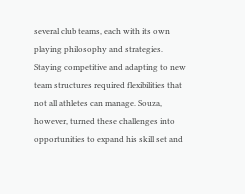several club teams, each with its own playing philosophy and strategies. Staying competitive and adapting to new team structures required flexibilities that not all athletes can manage. Souza, however, turned these challenges into opportunities to expand his skill set and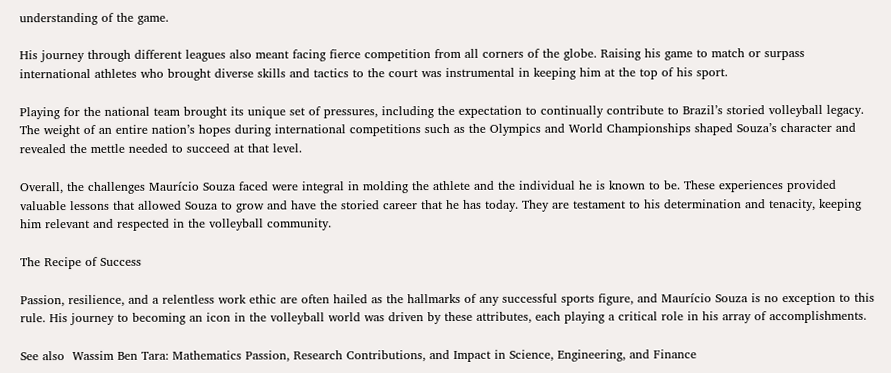understanding of the game.

His journey through different leagues also meant facing fierce competition from all corners of the globe. Raising his game to match or surpass international athletes who brought diverse skills and tactics to the court was instrumental in keeping him at the top of his sport.

Playing for the national team brought its unique set of pressures, including the expectation to continually contribute to Brazil’s storied volleyball legacy. The weight of an entire nation’s hopes during international competitions such as the Olympics and World Championships shaped Souza’s character and revealed the mettle needed to succeed at that level.

Overall, the challenges Maurício Souza faced were integral in molding the athlete and the individual he is known to be. These experiences provided valuable lessons that allowed Souza to grow and have the storied career that he has today. They are testament to his determination and tenacity, keeping him relevant and respected in the volleyball community.

The Recipe of Success

Passion, resilience, and a relentless work ethic are often hailed as the hallmarks of any successful sports figure, and Maurício Souza is no exception to this rule. His journey to becoming an icon in the volleyball world was driven by these attributes, each playing a critical role in his array of accomplishments.

See also  Wassim Ben Tara: Mathematics Passion, Research Contributions, and Impact in Science, Engineering, and Finance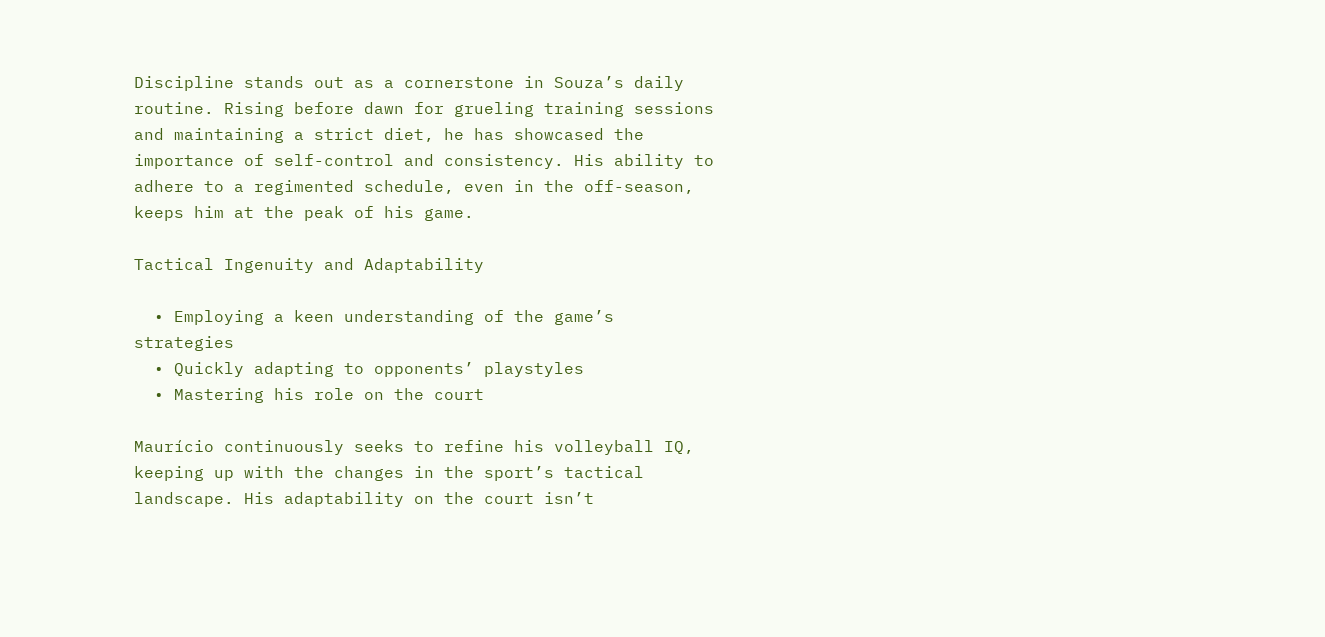Discipline stands out as a cornerstone in Souza’s daily routine. Rising before dawn for grueling training sessions and maintaining a strict diet, he has showcased the importance of self-control and consistency. His ability to adhere to a regimented schedule, even in the off-season, keeps him at the peak of his game.

Tactical Ingenuity and Adaptability

  • Employing a keen understanding of the game’s strategies
  • Quickly adapting to opponents’ playstyles
  • Mastering his role on the court

Maurício continuously seeks to refine his volleyball IQ, keeping up with the changes in the sport’s tactical landscape. His adaptability on the court isn’t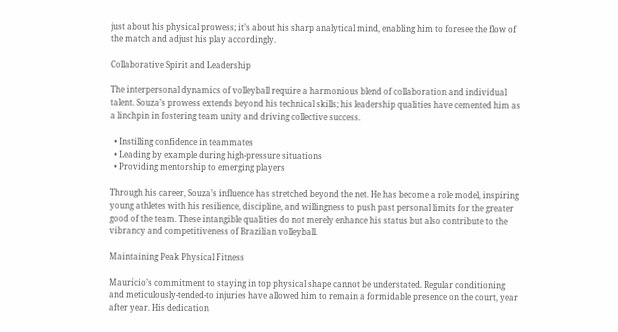just about his physical prowess; it’s about his sharp analytical mind, enabling him to foresee the flow of the match and adjust his play accordingly.

Collaborative Spirit and Leadership

The interpersonal dynamics of volleyball require a harmonious blend of collaboration and individual talent. Souza’s prowess extends beyond his technical skills; his leadership qualities have cemented him as a linchpin in fostering team unity and driving collective success.

  • Instilling confidence in teammates
  • Leading by example during high-pressure situations
  • Providing mentorship to emerging players

Through his career, Souza’s influence has stretched beyond the net. He has become a role model, inspiring young athletes with his resilience, discipline, and willingness to push past personal limits for the greater good of the team. These intangible qualities do not merely enhance his status but also contribute to the vibrancy and competitiveness of Brazilian volleyball.

Maintaining Peak Physical Fitness

Maurício’s commitment to staying in top physical shape cannot be understated. Regular conditioning and meticulously-tended-to injuries have allowed him to remain a formidable presence on the court, year after year. His dedication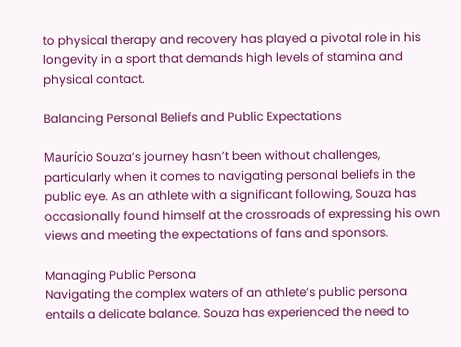to physical therapy and recovery has played a pivotal role in his longevity in a sport that demands high levels of stamina and physical contact.

Balancing Personal Beliefs and Public Expectations

Maurício Souza’s journey hasn’t been without challenges, particularly when it comes to navigating personal beliefs in the public eye. As an athlete with a significant following, Souza has occasionally found himself at the crossroads of expressing his own views and meeting the expectations of fans and sponsors.

Managing Public Persona
Navigating the complex waters of an athlete’s public persona entails a delicate balance. Souza has experienced the need to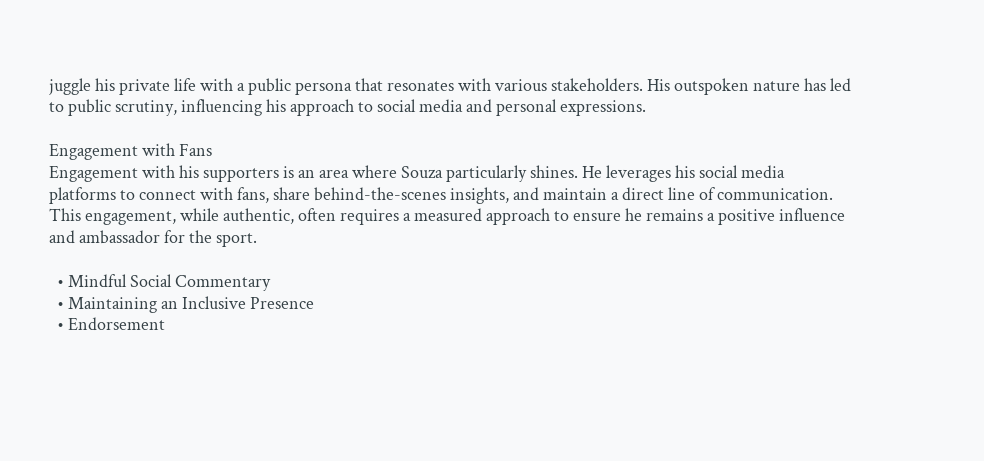juggle his private life with a public persona that resonates with various stakeholders. His outspoken nature has led to public scrutiny, influencing his approach to social media and personal expressions.

Engagement with Fans
Engagement with his supporters is an area where Souza particularly shines. He leverages his social media platforms to connect with fans, share behind-the-scenes insights, and maintain a direct line of communication. This engagement, while authentic, often requires a measured approach to ensure he remains a positive influence and ambassador for the sport.

  • Mindful Social Commentary
  • Maintaining an Inclusive Presence
  • Endorsement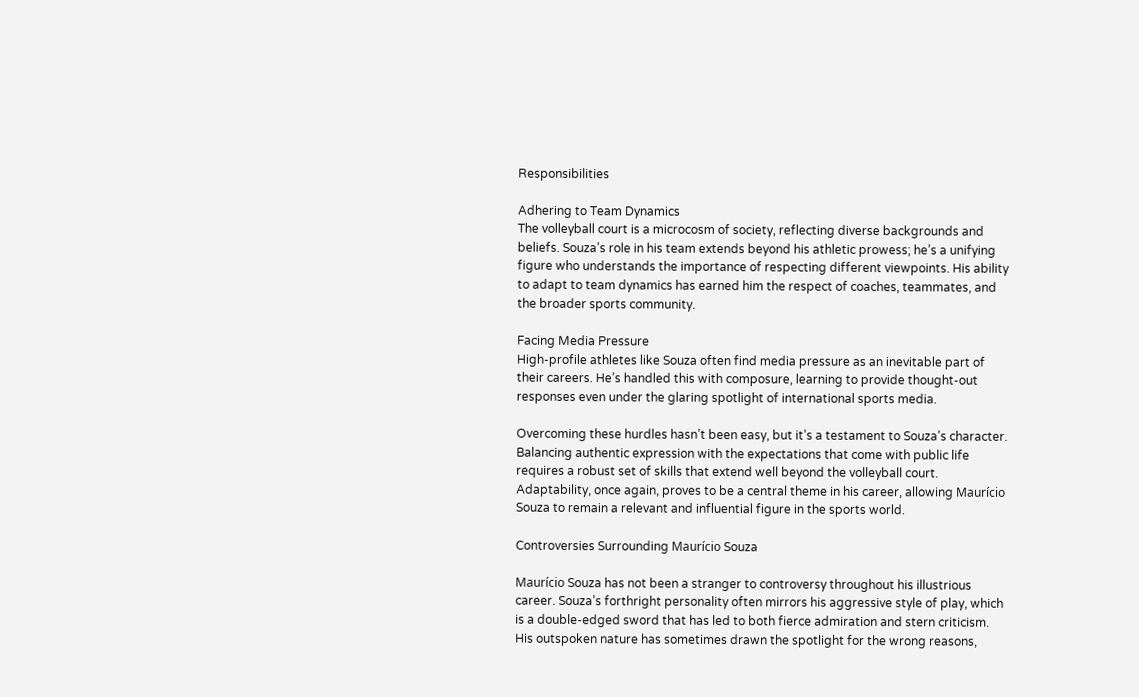Responsibilities

Adhering to Team Dynamics
The volleyball court is a microcosm of society, reflecting diverse backgrounds and beliefs. Souza’s role in his team extends beyond his athletic prowess; he’s a unifying figure who understands the importance of respecting different viewpoints. His ability to adapt to team dynamics has earned him the respect of coaches, teammates, and the broader sports community.

Facing Media Pressure
High-profile athletes like Souza often find media pressure as an inevitable part of their careers. He’s handled this with composure, learning to provide thought-out responses even under the glaring spotlight of international sports media.

Overcoming these hurdles hasn’t been easy, but it’s a testament to Souza’s character. Balancing authentic expression with the expectations that come with public life requires a robust set of skills that extend well beyond the volleyball court. Adaptability, once again, proves to be a central theme in his career, allowing Maurício Souza to remain a relevant and influential figure in the sports world.

Controversies Surrounding Maurício Souza

Maurício Souza has not been a stranger to controversy throughout his illustrious career. Souza’s forthright personality often mirrors his aggressive style of play, which is a double-edged sword that has led to both fierce admiration and stern criticism. His outspoken nature has sometimes drawn the spotlight for the wrong reasons,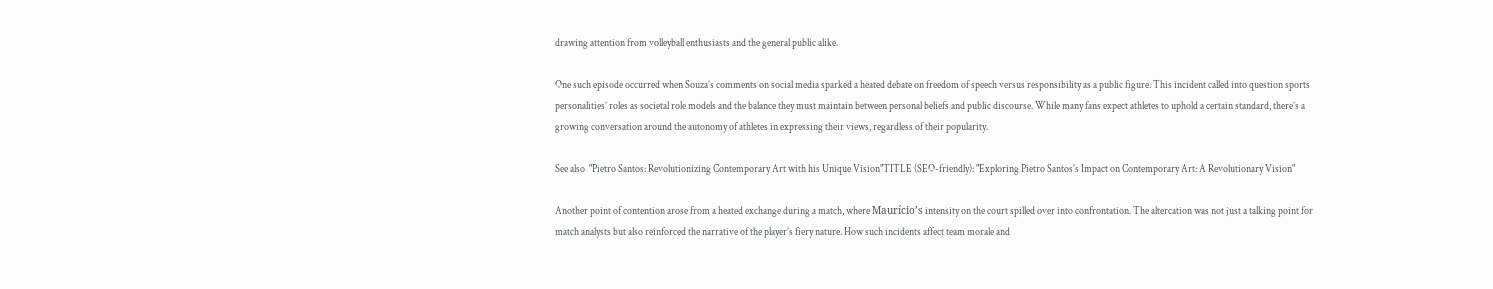drawing attention from volleyball enthusiasts and the general public alike.

One such episode occurred when Souza’s comments on social media sparked a heated debate on freedom of speech versus responsibility as a public figure. This incident called into question sports personalities’ roles as societal role models and the balance they must maintain between personal beliefs and public discourse. While many fans expect athletes to uphold a certain standard, there’s a growing conversation around the autonomy of athletes in expressing their views, regardless of their popularity.

See also  "Pietro Santos: Revolutionizing Contemporary Art with his Unique Vision"TITLE (SEO-friendly): "Exploring Pietro Santos's Impact on Contemporary Art: A Revolutionary Vision"

Another point of contention arose from a heated exchange during a match, where Maurício’s intensity on the court spilled over into confrontation. The altercation was not just a talking point for match analysts but also reinforced the narrative of the player’s fiery nature. How such incidents affect team morale and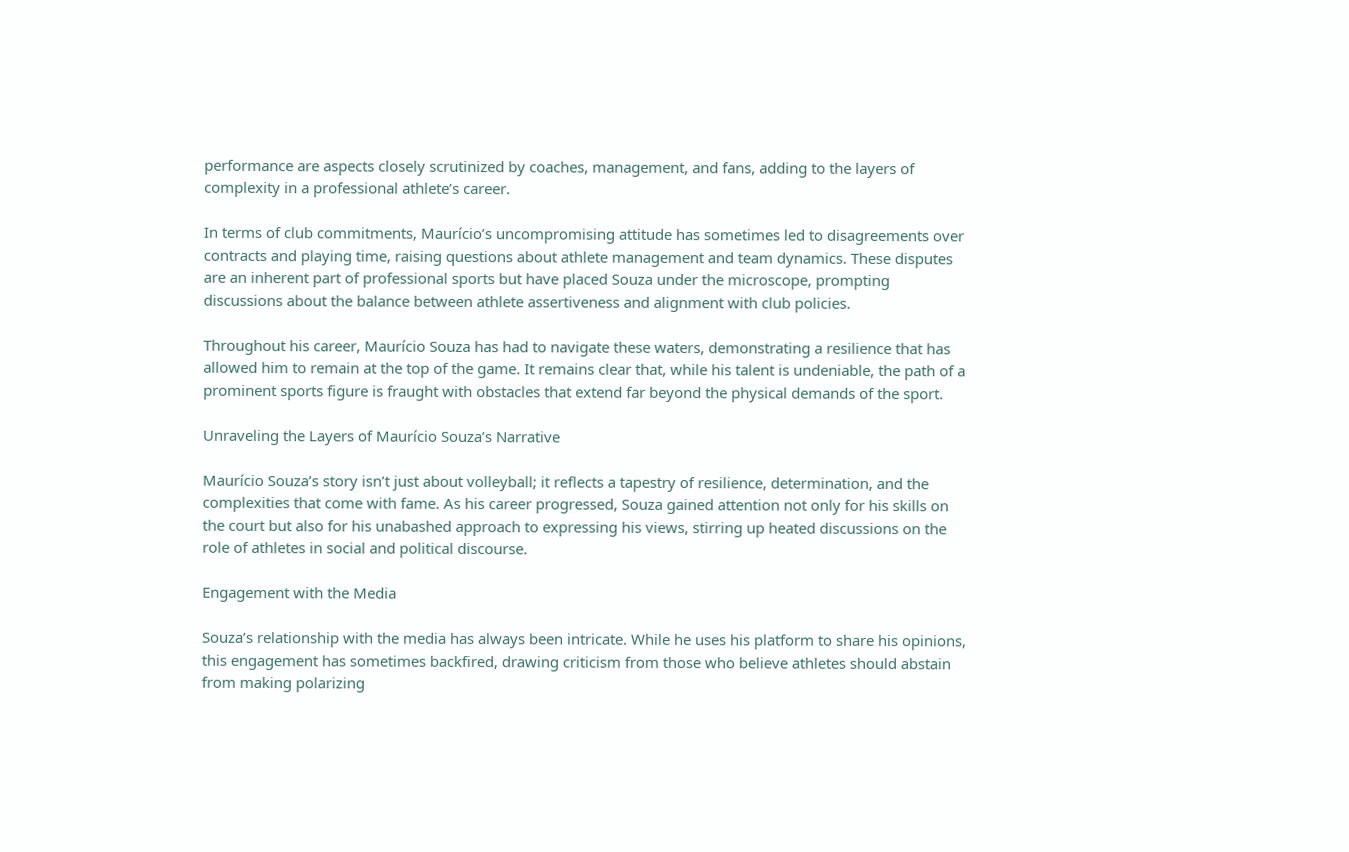performance are aspects closely scrutinized by coaches, management, and fans, adding to the layers of complexity in a professional athlete’s career.

In terms of club commitments, Maurício’s uncompromising attitude has sometimes led to disagreements over contracts and playing time, raising questions about athlete management and team dynamics. These disputes are an inherent part of professional sports but have placed Souza under the microscope, prompting discussions about the balance between athlete assertiveness and alignment with club policies.

Throughout his career, Maurício Souza has had to navigate these waters, demonstrating a resilience that has allowed him to remain at the top of the game. It remains clear that, while his talent is undeniable, the path of a prominent sports figure is fraught with obstacles that extend far beyond the physical demands of the sport.

Unraveling the Layers of Maurício Souza’s Narrative

Maurício Souza’s story isn’t just about volleyball; it reflects a tapestry of resilience, determination, and the complexities that come with fame. As his career progressed, Souza gained attention not only for his skills on the court but also for his unabashed approach to expressing his views, stirring up heated discussions on the role of athletes in social and political discourse.

Engagement with the Media

Souza’s relationship with the media has always been intricate. While he uses his platform to share his opinions, this engagement has sometimes backfired, drawing criticism from those who believe athletes should abstain from making polarizing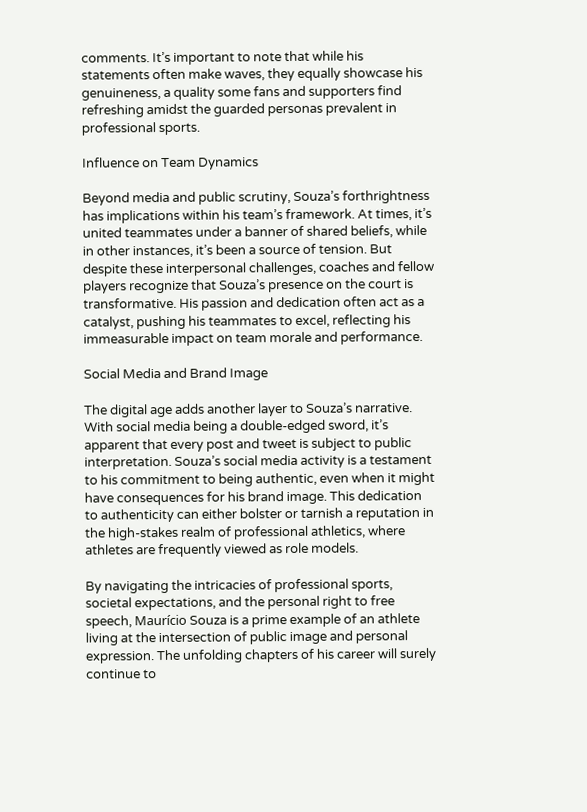comments. It’s important to note that while his statements often make waves, they equally showcase his genuineness, a quality some fans and supporters find refreshing amidst the guarded personas prevalent in professional sports.

Influence on Team Dynamics

Beyond media and public scrutiny, Souza’s forthrightness has implications within his team’s framework. At times, it’s united teammates under a banner of shared beliefs, while in other instances, it’s been a source of tension. But despite these interpersonal challenges, coaches and fellow players recognize that Souza’s presence on the court is transformative. His passion and dedication often act as a catalyst, pushing his teammates to excel, reflecting his immeasurable impact on team morale and performance.

Social Media and Brand Image

The digital age adds another layer to Souza’s narrative. With social media being a double-edged sword, it’s apparent that every post and tweet is subject to public interpretation. Souza’s social media activity is a testament to his commitment to being authentic, even when it might have consequences for his brand image. This dedication to authenticity can either bolster or tarnish a reputation in the high-stakes realm of professional athletics, where athletes are frequently viewed as role models.

By navigating the intricacies of professional sports, societal expectations, and the personal right to free speech, Maurício Souza is a prime example of an athlete living at the intersection of public image and personal expression. The unfolding chapters of his career will surely continue to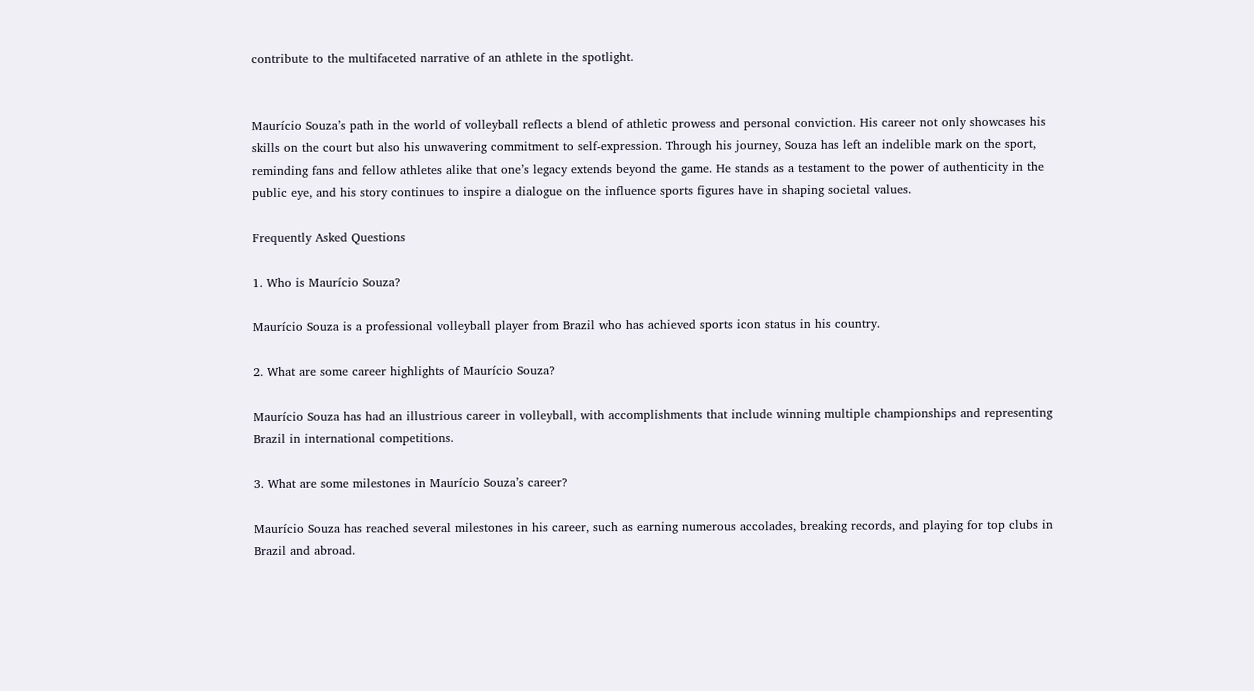contribute to the multifaceted narrative of an athlete in the spotlight.


Maurício Souza’s path in the world of volleyball reflects a blend of athletic prowess and personal conviction. His career not only showcases his skills on the court but also his unwavering commitment to self-expression. Through his journey, Souza has left an indelible mark on the sport, reminding fans and fellow athletes alike that one’s legacy extends beyond the game. He stands as a testament to the power of authenticity in the public eye, and his story continues to inspire a dialogue on the influence sports figures have in shaping societal values.

Frequently Asked Questions

1. Who is Maurício Souza?

Maurício Souza is a professional volleyball player from Brazil who has achieved sports icon status in his country.

2. What are some career highlights of Maurício Souza?

Maurício Souza has had an illustrious career in volleyball, with accomplishments that include winning multiple championships and representing Brazil in international competitions.

3. What are some milestones in Maurício Souza’s career?

Maurício Souza has reached several milestones in his career, such as earning numerous accolades, breaking records, and playing for top clubs in Brazil and abroad.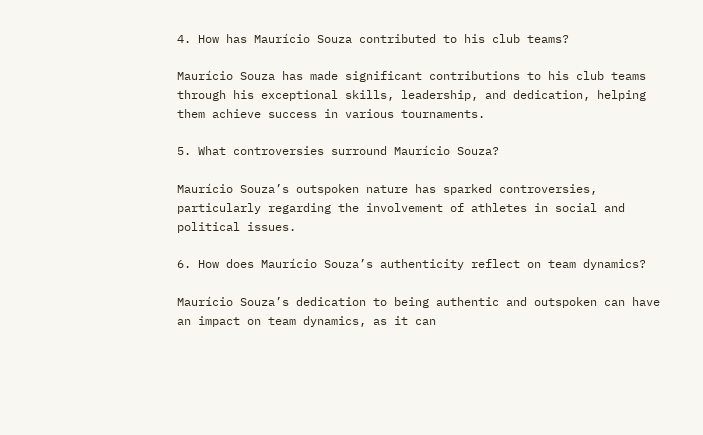4. How has Maurício Souza contributed to his club teams?

Maurício Souza has made significant contributions to his club teams through his exceptional skills, leadership, and dedication, helping them achieve success in various tournaments.

5. What controversies surround Maurício Souza?

Maurício Souza’s outspoken nature has sparked controversies, particularly regarding the involvement of athletes in social and political issues.

6. How does Maurício Souza’s authenticity reflect on team dynamics?

Maurício Souza’s dedication to being authentic and outspoken can have an impact on team dynamics, as it can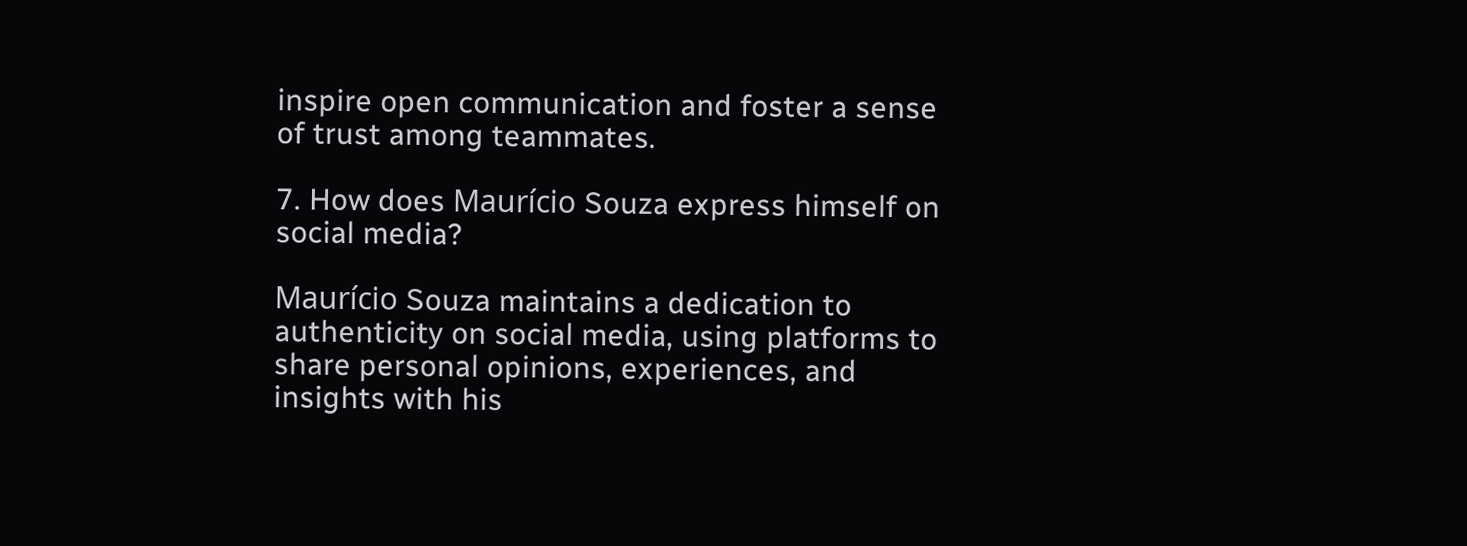inspire open communication and foster a sense of trust among teammates.

7. How does Maurício Souza express himself on social media?

Maurício Souza maintains a dedication to authenticity on social media, using platforms to share personal opinions, experiences, and insights with his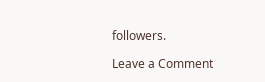followers.

Leave a Comment